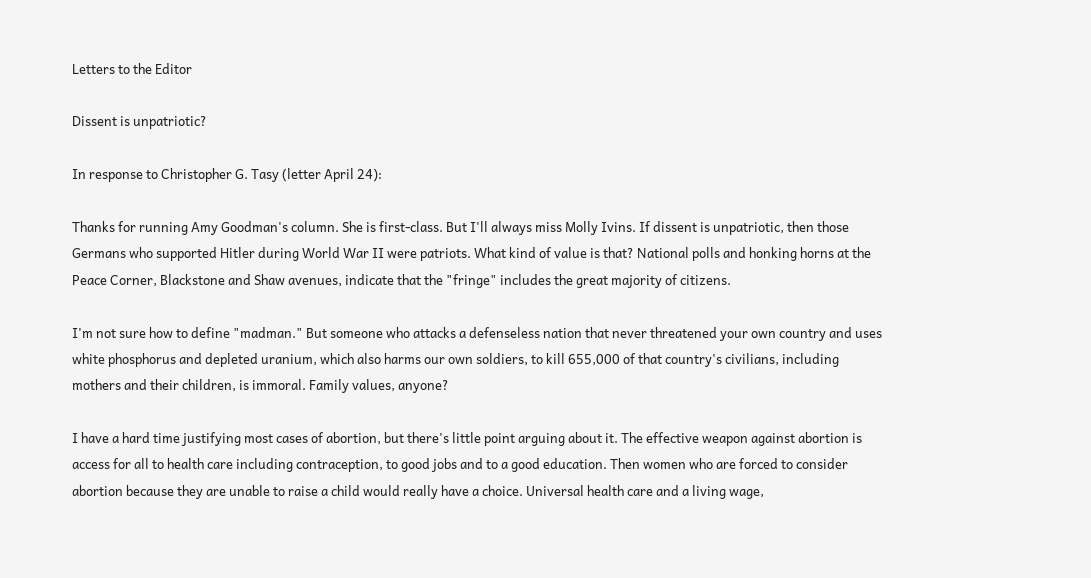Letters to the Editor

Dissent is unpatriotic?

In response to Christopher G. Tasy (letter April 24):

Thanks for running Amy Goodman's column. She is first-class. But I'll always miss Molly Ivins. If dissent is unpatriotic, then those Germans who supported Hitler during World War II were patriots. What kind of value is that? National polls and honking horns at the Peace Corner, Blackstone and Shaw avenues, indicate that the "fringe" includes the great majority of citizens.

I'm not sure how to define "madman." But someone who attacks a defenseless nation that never threatened your own country and uses white phosphorus and depleted uranium, which also harms our own soldiers, to kill 655,000 of that country's civilians, including mothers and their children, is immoral. Family values, anyone?

I have a hard time justifying most cases of abortion, but there's little point arguing about it. The effective weapon against abortion is access for all to health care including contraception, to good jobs and to a good education. Then women who are forced to consider abortion because they are unable to raise a child would really have a choice. Universal health care and a living wage,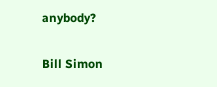anybody?

Bill Simon